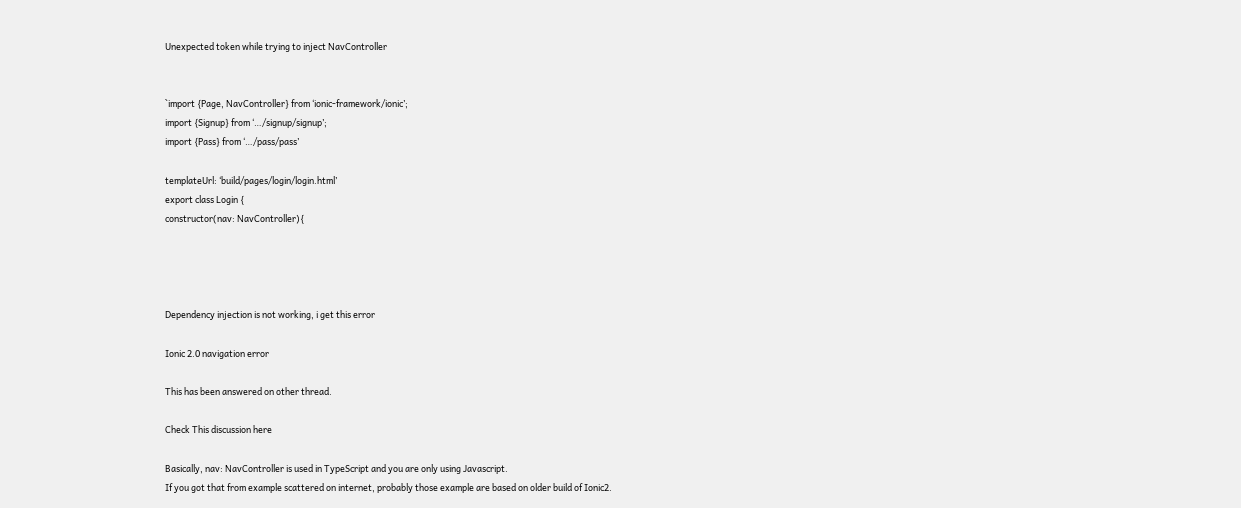Unexpected token while trying to inject NavController


`import {Page, NavController} from ‘ionic-framework/ionic’;
import {Signup} from ‘…/signup/signup’;
import {Pass} from ‘…/pass/pass’

templateUrl: ‘build/pages/login/login.html’
export class Login {
constructor(nav: NavController){




Dependency injection is not working, i get this error

Ionic 2.0 navigation error

This has been answered on other thread.

Check This discussion here

Basically, nav: NavController is used in TypeScript and you are only using Javascript.
If you got that from example scattered on internet, probably those example are based on older build of Ionic2.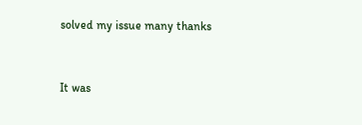solved my issue many thanks


It was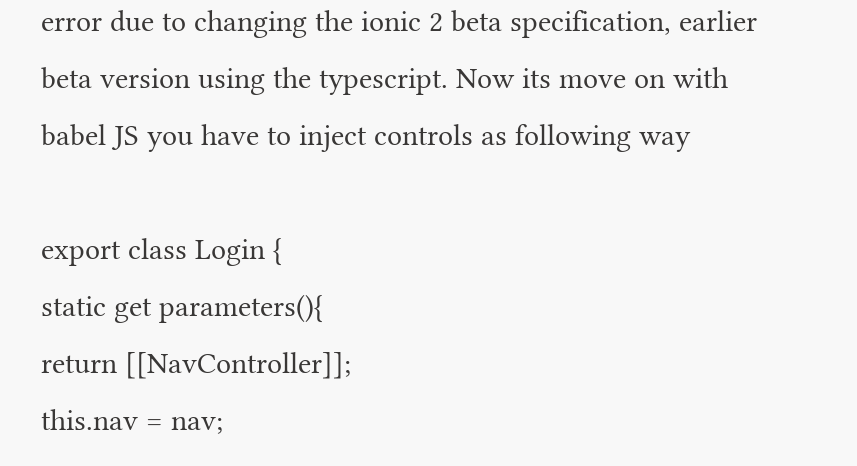error due to changing the ionic 2 beta specification, earlier beta version using the typescript. Now its move on with babel JS you have to inject controls as following way

export class Login {
static get parameters(){
return [[NavController]];
this.nav = nav;